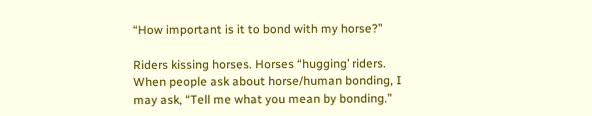“How important is it to bond with my horse?”

Riders kissing horses. Horses “hugging’ riders. When people ask about horse/human bonding, I may ask, “Tell me what you mean by bonding.”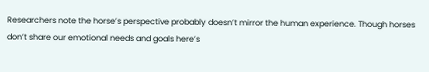Researchers note the horse’s perspective probably doesn’t mirror the human experience. Though horses don’t share our emotional needs and goals here’s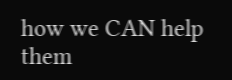how we CAN help them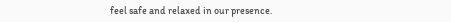feel safe and relaxed in our presence.